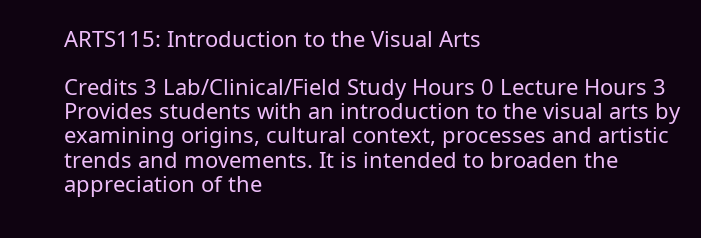ARTS115: Introduction to the Visual Arts

Credits 3 Lab/Clinical/Field Study Hours 0 Lecture Hours 3
Provides students with an introduction to the visual arts by examining origins, cultural context, processes and artistic trends and movements. It is intended to broaden the appreciation of the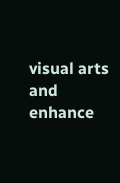visual arts and enhance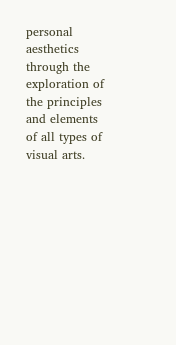personal aesthetics through the exploration of the principles and elements of all types of visual arts.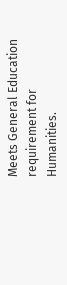Meets General Education requirement for Humanities.